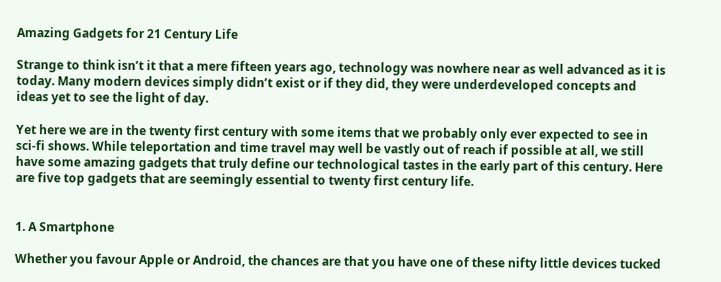Amazing Gadgets for 21 Century Life

Strange to think isn’t it that a mere fifteen years ago, technology was nowhere near as well advanced as it is today. Many modern devices simply didn’t exist or if they did, they were underdeveloped concepts and ideas yet to see the light of day.

Yet here we are in the twenty first century with some items that we probably only ever expected to see in sci-fi shows. While teleportation and time travel may well be vastly out of reach if possible at all, we still have some amazing gadgets that truly define our technological tastes in the early part of this century. Here are five top gadgets that are seemingly essential to twenty first century life.


1. A Smartphone

Whether you favour Apple or Android, the chances are that you have one of these nifty little devices tucked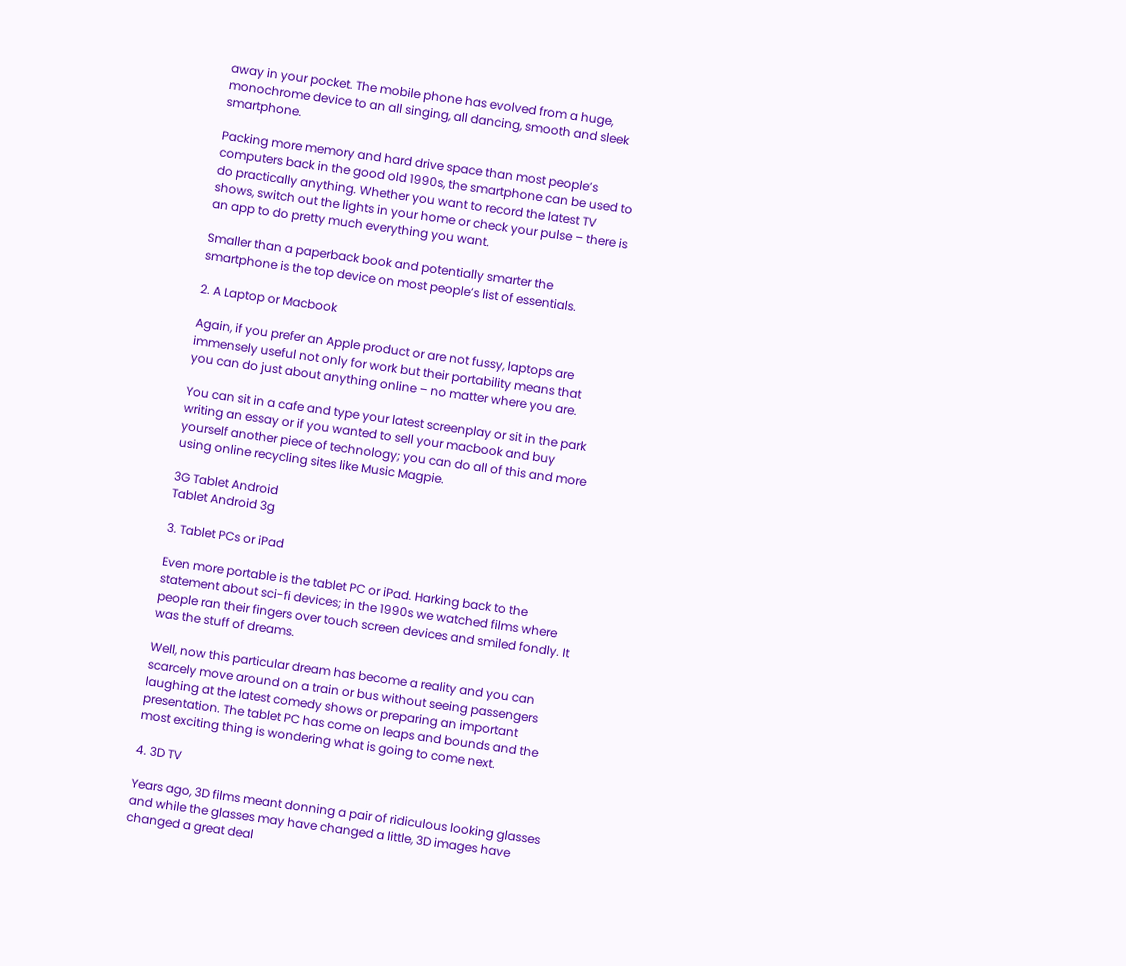away in your pocket. The mobile phone has evolved from a huge, monochrome device to an all singing, all dancing, smooth and sleek smartphone.

Packing more memory and hard drive space than most people’s computers back in the good old 1990s, the smartphone can be used to do practically anything. Whether you want to record the latest TV shows, switch out the lights in your home or check your pulse – there is an app to do pretty much everything you want.

Smaller than a paperback book and potentially smarter the smartphone is the top device on most people’s list of essentials.

2. A Laptop or Macbook

Again, if you prefer an Apple product or are not fussy, laptops are immensely useful not only for work but their portability means that you can do just about anything online – no matter where you are.

You can sit in a cafe and type your latest screenplay or sit in the park writing an essay or if you wanted to sell your macbook and buy yourself another piece of technology; you can do all of this and more using online recycling sites like Music Magpie.

3G Tablet Android
Tablet Android 3g

3. Tablet PCs or iPad

Even more portable is the tablet PC or iPad. Harking back to the statement about sci-fi devices; in the 1990s we watched films where people ran their fingers over touch screen devices and smiled fondly. It was the stuff of dreams.

Well, now this particular dream has become a reality and you can scarcely move around on a train or bus without seeing passengers laughing at the latest comedy shows or preparing an important presentation. The tablet PC has come on leaps and bounds and the most exciting thing is wondering what is going to come next.

4. 3D TV

Years ago, 3D films meant donning a pair of ridiculous looking glasses and while the glasses may have changed a little, 3D images have changed a great deal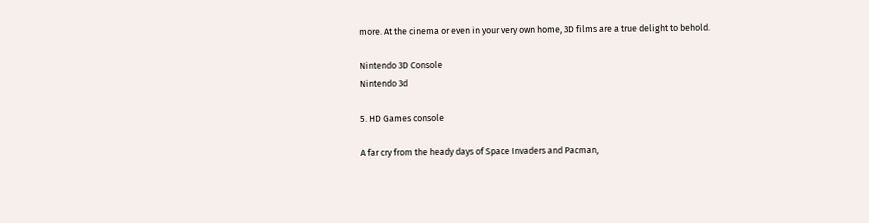more. At the cinema or even in your very own home, 3D films are a true delight to behold.

Nintendo 3D Console
Nintendo 3d

5. HD Games console

A far cry from the heady days of Space Invaders and Pacman,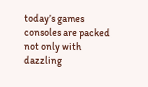today’s games consoles are packed not only with dazzling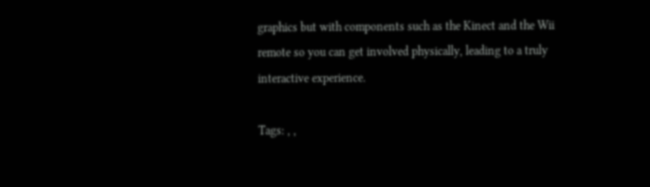graphics but with components such as the Kinect and the Wii remote so you can get involved physically, leading to a truly interactive experience.

Tags: , ,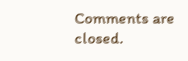Comments are closed.